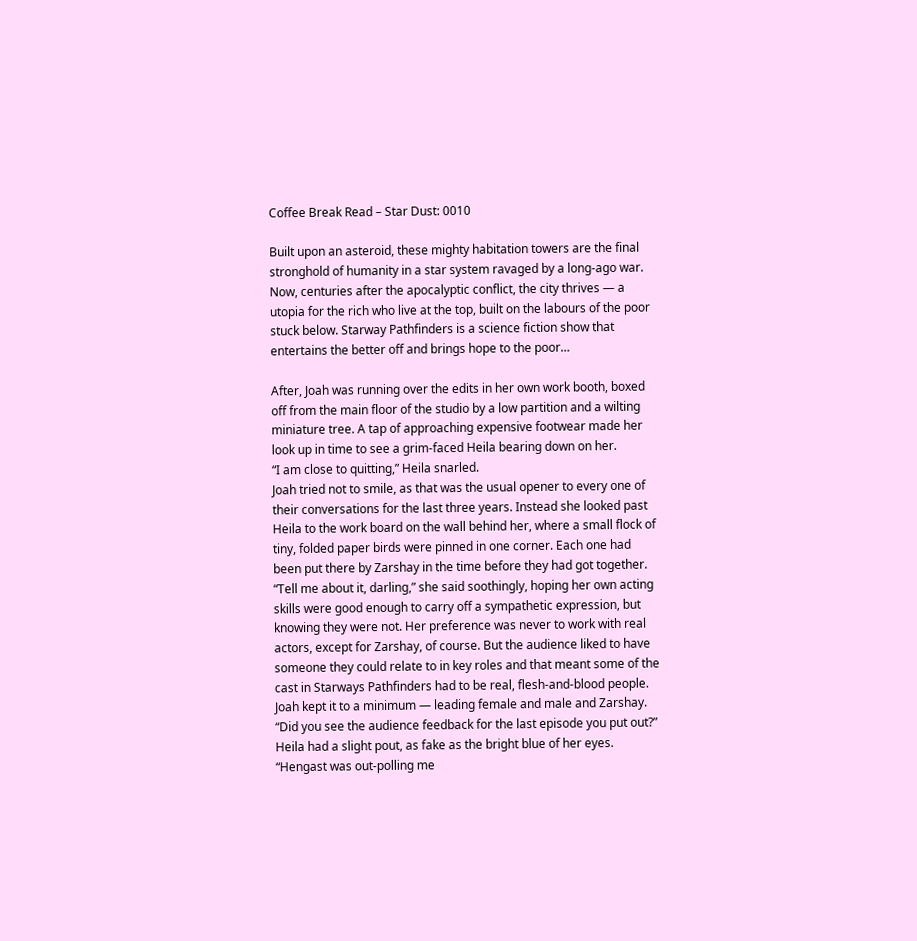Coffee Break Read – Star Dust: 0010

Built upon an asteroid, these mighty habitation towers are the final stronghold of humanity in a star system ravaged by a long-ago war. Now, centuries after the apocalyptic conflict, the city thrives — a utopia for the rich who live at the top, built on the labours of the poor stuck below. Starway Pathfinders is a science fiction show that entertains the better off and brings hope to the poor…

After, Joah was running over the edits in her own work booth, boxed off from the main floor of the studio by a low partition and a wilting miniature tree. A tap of approaching expensive footwear made her look up in time to see a grim-faced Heila bearing down on her.
“I am close to quitting,” Heila snarled.
Joah tried not to smile, as that was the usual opener to every one of their conversations for the last three years. Instead she looked past Heila to the work board on the wall behind her, where a small flock of tiny, folded paper birds were pinned in one corner. Each one had been put there by Zarshay in the time before they had got together.
“Tell me about it, darling,” she said soothingly, hoping her own acting skills were good enough to carry off a sympathetic expression, but knowing they were not. Her preference was never to work with real actors, except for Zarshay, of course. But the audience liked to have someone they could relate to in key roles and that meant some of the cast in Starways Pathfinders had to be real, flesh-and-blood people. Joah kept it to a minimum — leading female and male and Zarshay.
“Did you see the audience feedback for the last episode you put out?” Heila had a slight pout, as fake as the bright blue of her eyes. “Hengast was out-polling me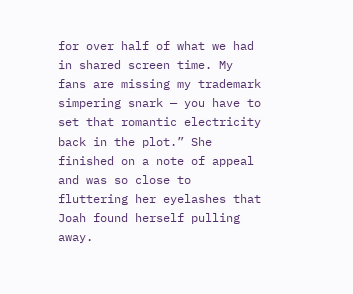for over half of what we had in shared screen time. My fans are missing my trademark simpering snark — you have to set that romantic electricity back in the plot.” She finished on a note of appeal and was so close to fluttering her eyelashes that Joah found herself pulling away.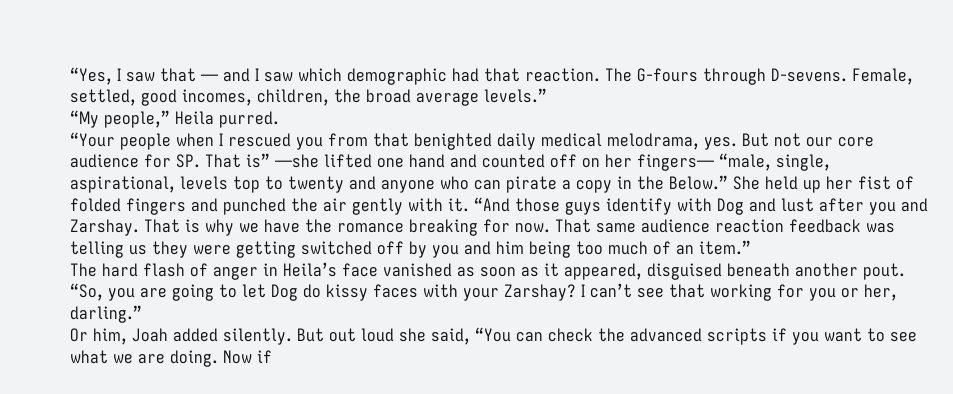“Yes, I saw that — and I saw which demographic had that reaction. The G-fours through D-sevens. Female, settled, good incomes, children, the broad average levels.”
“My people,” Heila purred.
“Your people when I rescued you from that benighted daily medical melodrama, yes. But not our core audience for SP. That is” —she lifted one hand and counted off on her fingers— “male, single, aspirational, levels top to twenty and anyone who can pirate a copy in the Below.” She held up her fist of folded fingers and punched the air gently with it. “And those guys identify with Dog and lust after you and Zarshay. That is why we have the romance breaking for now. That same audience reaction feedback was telling us they were getting switched off by you and him being too much of an item.”
The hard flash of anger in Heila’s face vanished as soon as it appeared, disguised beneath another pout.
“So, you are going to let Dog do kissy faces with your Zarshay? I can’t see that working for you or her, darling.”
Or him, Joah added silently. But out loud she said, “You can check the advanced scripts if you want to see what we are doing. Now if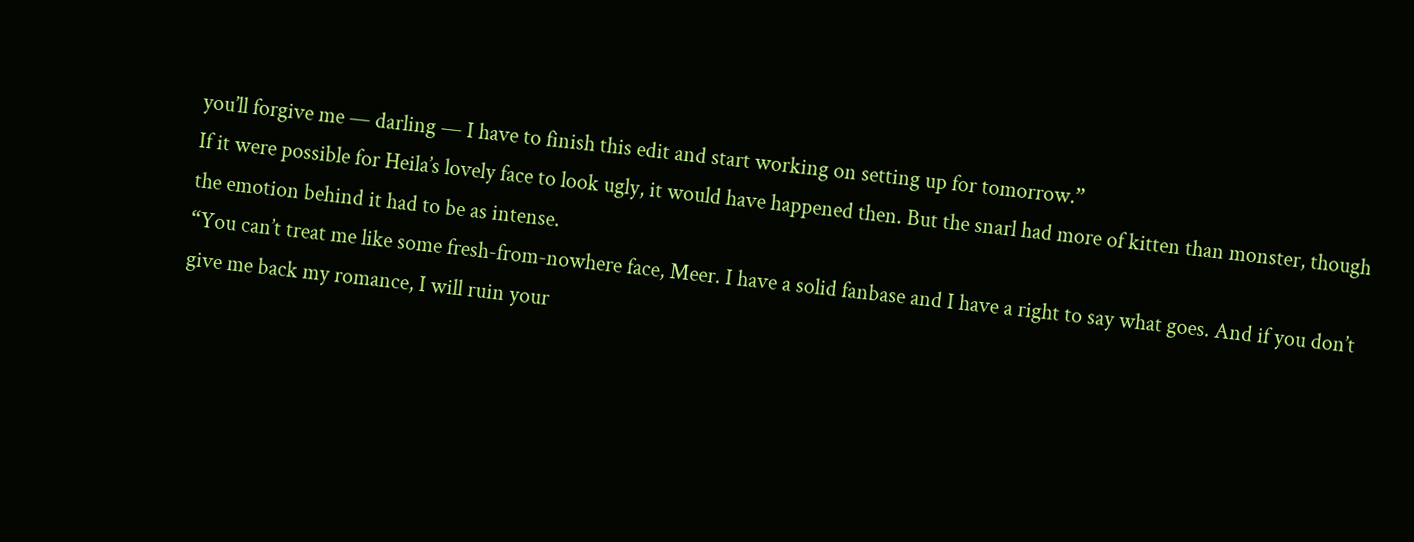you’ll forgive me — darling — I have to finish this edit and start working on setting up for tomorrow.”
If it were possible for Heila’s lovely face to look ugly, it would have happened then. But the snarl had more of kitten than monster, though the emotion behind it had to be as intense.
“You can’t treat me like some fresh-from-nowhere face, Meer. I have a solid fanbase and I have a right to say what goes. And if you don’t give me back my romance, I will ruin your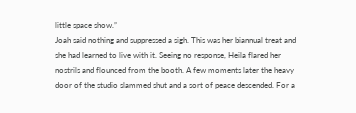little space show.”
Joah said nothing and suppressed a sigh. This was her biannual treat and she had learned to live with it. Seeing no response, Heila flared her nostrils and flounced from the booth. A few moments later the heavy door of the studio slammed shut and a sort of peace descended. For a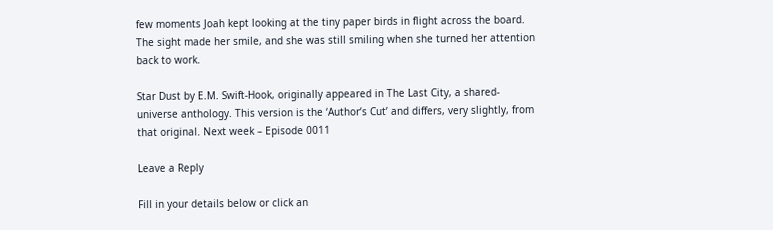few moments Joah kept looking at the tiny paper birds in flight across the board. The sight made her smile, and she was still smiling when she turned her attention back to work.

Star Dust by E.M. Swift-Hook, originally appeared in The Last City, a shared-universe anthology. This version is the ‘Author’s Cut’ and differs, very slightly, from that original. Next week – Episode 0011

Leave a Reply

Fill in your details below or click an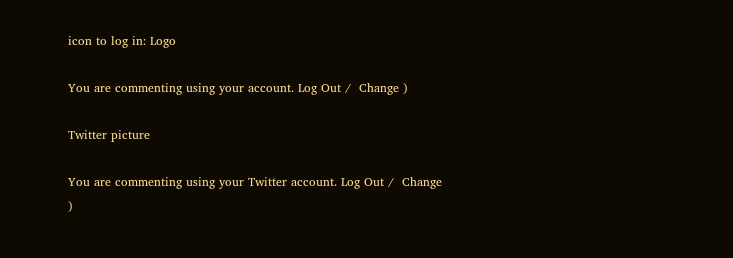icon to log in: Logo

You are commenting using your account. Log Out /  Change )

Twitter picture

You are commenting using your Twitter account. Log Out /  Change )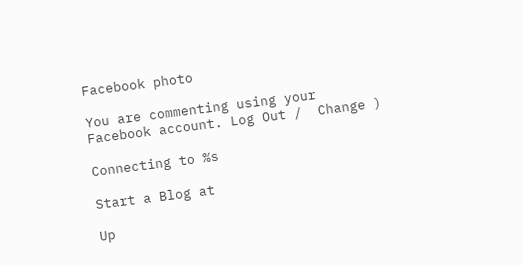Facebook photo

You are commenting using your Facebook account. Log Out /  Change )

Connecting to %s

Start a Blog at

Up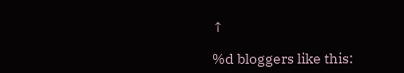↑

%d bloggers like this: